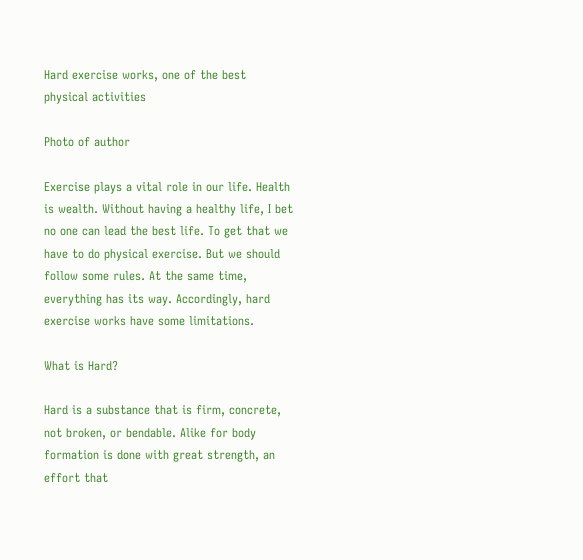Hard exercise works, one of the best physical activities

Photo of author

Exercise plays a vital role in our life. Health is wealth. Without having a healthy life, I bet no one can lead the best life. To get that we have to do physical exercise. But we should follow some rules. At the same time, everything has its way. Accordingly, hard exercise works have some limitations.

What is Hard?

Hard is a substance that is firm, concrete, not broken, or bendable. Alike for body formation is done with great strength, an effort that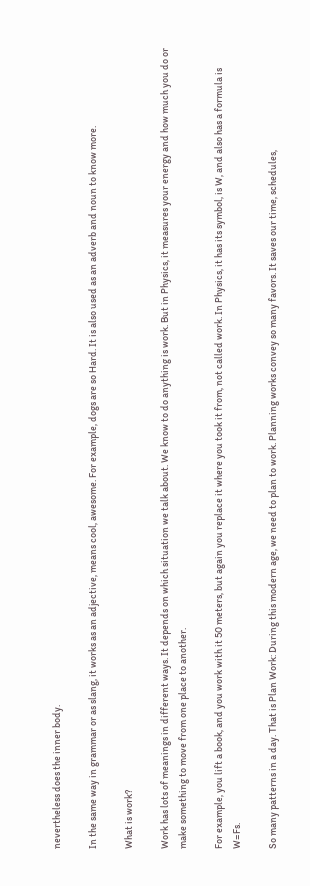nevertheless does the inner body.

In the same way in grammar or as slang, it works as an adjective, means cool, awesome. For example, dogs are so Hard. It is also used as an adverb and noun to know more.

What is work?

Work has lots of meanings in different ways. It depends on which situation we talk about. We know to do anything is work. But in Physics, it measures your energy and how much you do or make something to move from one place to another.

For example, you lift a book, and you work with it 50 meters, but again you replace it where you took it from, not called work. In Physics, it has its symbol, is W, and also has a formula is W=Fs.

So many patterns in a day. That is Plan Work: During this modern age, we need to plan to work. Planning works convey so many favors. It saves our time, schedules,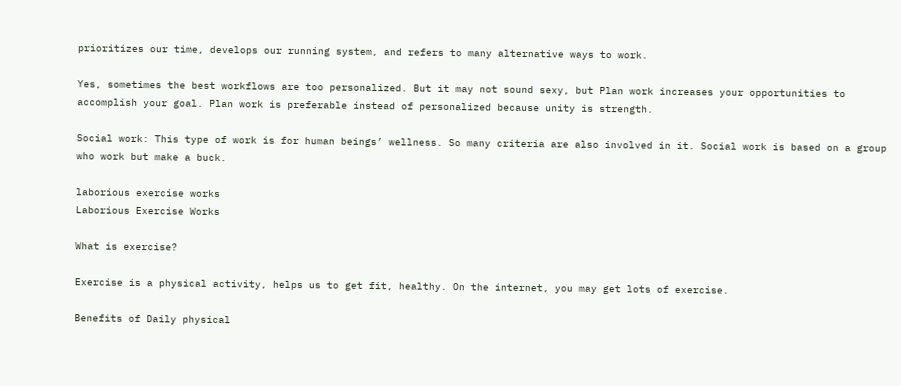prioritizes our time, develops our running system, and refers to many alternative ways to work.

Yes, sometimes the best workflows are too personalized. But it may not sound sexy, but Plan work increases your opportunities to accomplish your goal. Plan work is preferable instead of personalized because unity is strength.

Social work: This type of work is for human beings’ wellness. So many criteria are also involved in it. Social work is based on a group who work but make a buck.

laborious exercise works
Laborious Exercise Works

What is exercise?

Exercise is a physical activity, helps us to get fit, healthy. On the internet, you may get lots of exercise.

Benefits of Daily physical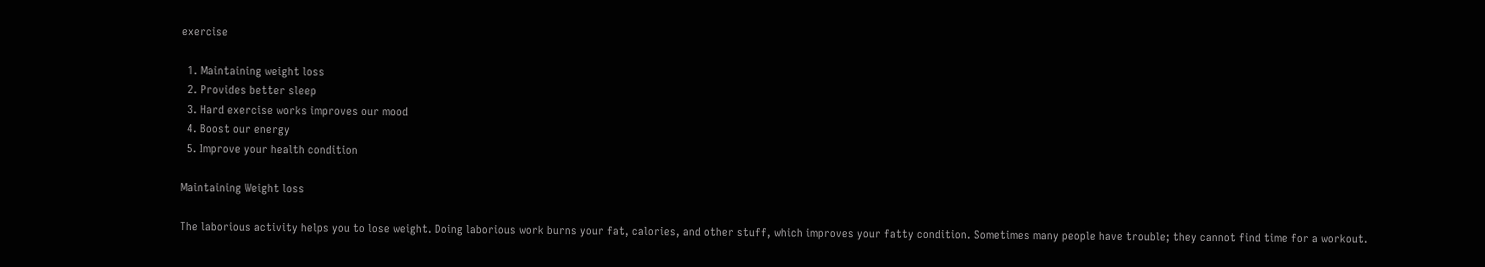exercise

  1. Maintaining weight loss
  2. Provides better sleep
  3. Hard exercise works improves our mood
  4. Boost our energy
  5. Improve your health condition

Maintaining Weight loss

The laborious activity helps you to lose weight. Doing laborious work burns your fat, calories, and other stuff, which improves your fatty condition. Sometimes many people have trouble; they cannot find time for a workout.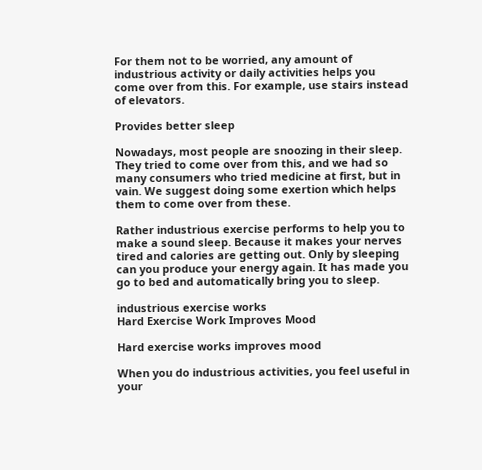For them not to be worried, any amount of industrious activity or daily activities helps you come over from this. For example, use stairs instead of elevators.

Provides better sleep

Nowadays, most people are snoozing in their sleep. They tried to come over from this, and we had so many consumers who tried medicine at first, but in vain. We suggest doing some exertion which helps them to come over from these.

Rather industrious exercise performs to help you to make a sound sleep. Because it makes your nerves tired and calories are getting out. Only by sleeping can you produce your energy again. It has made you go to bed and automatically bring you to sleep.

industrious exercise works
Hard Exercise Work Improves Mood

Hard exercise works improves mood

When you do industrious activities, you feel useful in your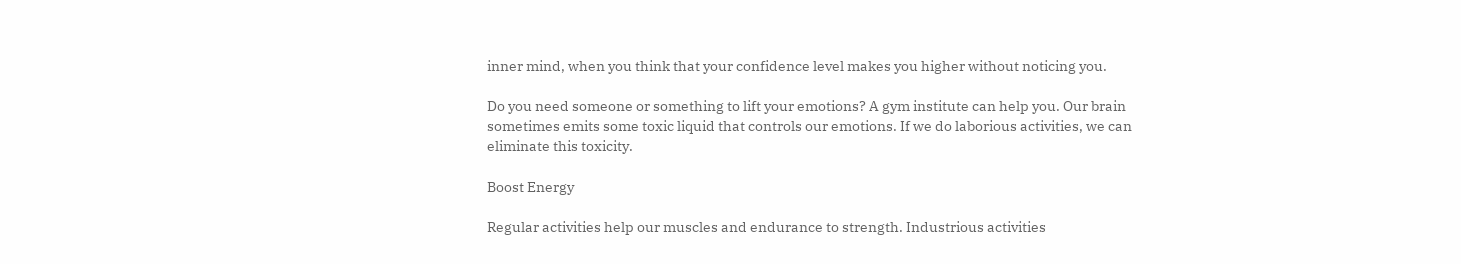inner mind, when you think that your confidence level makes you higher without noticing you.

Do you need someone or something to lift your emotions? A gym institute can help you. Our brain sometimes emits some toxic liquid that controls our emotions. If we do laborious activities, we can eliminate this toxicity.

Boost Energy

Regular activities help our muscles and endurance to strength. Industrious activities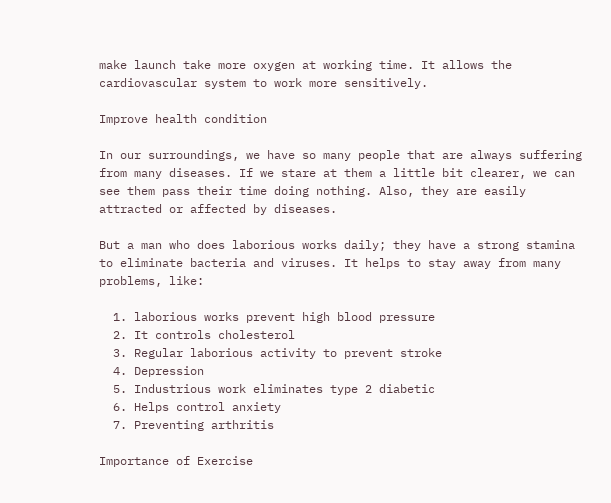make launch take more oxygen at working time. It allows the cardiovascular system to work more sensitively.

Improve health condition

In our surroundings, we have so many people that are always suffering from many diseases. If we stare at them a little bit clearer, we can see them pass their time doing nothing. Also, they are easily attracted or affected by diseases.

But a man who does laborious works daily; they have a strong stamina to eliminate bacteria and viruses. It helps to stay away from many problems, like:

  1. laborious works prevent high blood pressure
  2. It controls cholesterol
  3. Regular laborious activity to prevent stroke
  4. Depression
  5. Industrious work eliminates type 2 diabetic
  6. Helps control anxiety
  7. Preventing arthritis

Importance of Exercise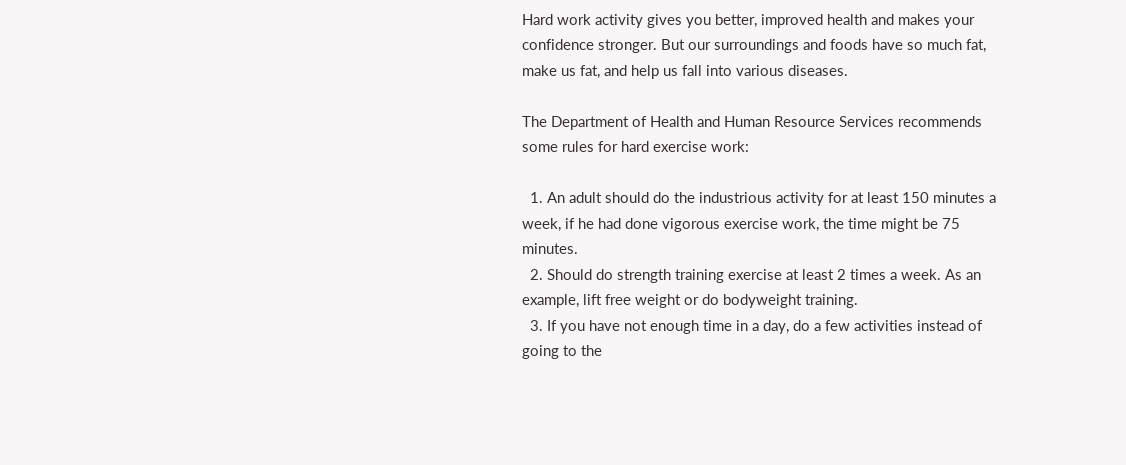Hard work activity gives you better, improved health and makes your confidence stronger. But our surroundings and foods have so much fat, make us fat, and help us fall into various diseases.

The Department of Health and Human Resource Services recommends some rules for hard exercise work:

  1. An adult should do the industrious activity for at least 150 minutes a week, if he had done vigorous exercise work, the time might be 75 minutes.
  2. Should do strength training exercise at least 2 times a week. As an example, lift free weight or do bodyweight training.
  3. If you have not enough time in a day, do a few activities instead of going to the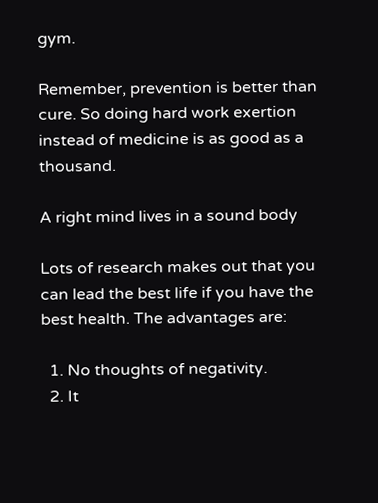gym.

Remember, prevention is better than cure. So doing hard work exertion instead of medicine is as good as a thousand.

A right mind lives in a sound body

Lots of research makes out that you can lead the best life if you have the best health. The advantages are:

  1. No thoughts of negativity.
  2. It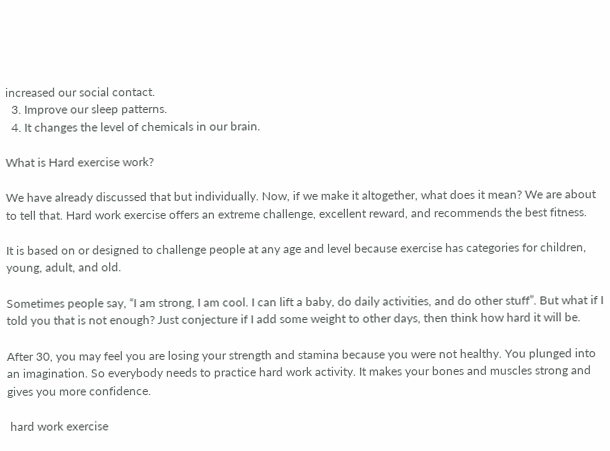increased our social contact.
  3. Improve our sleep patterns.
  4. It changes the level of chemicals in our brain.

What is Hard exercise work?

We have already discussed that but individually. Now, if we make it altogether, what does it mean? We are about to tell that. Hard work exercise offers an extreme challenge, excellent reward, and recommends the best fitness.

It is based on or designed to challenge people at any age and level because exercise has categories for children, young, adult, and old.

Sometimes people say, “I am strong, I am cool. I can lift a baby, do daily activities, and do other stuff”. But what if I told you that is not enough? Just conjecture if I add some weight to other days, then think how hard it will be.

After 30, you may feel you are losing your strength and stamina because you were not healthy. You plunged into an imagination. So everybody needs to practice hard work activity. It makes your bones and muscles strong and gives you more confidence.

 hard work exercise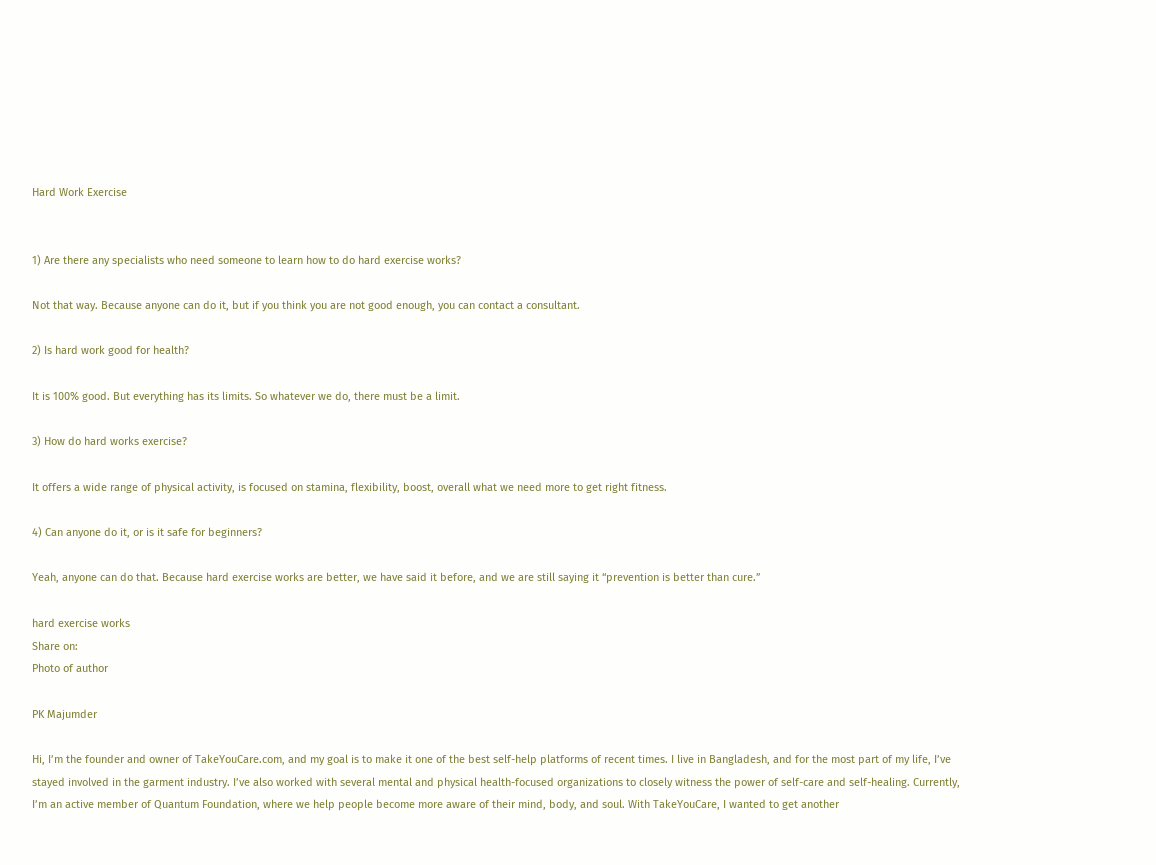Hard Work Exercise


1) Are there any specialists who need someone to learn how to do hard exercise works?

Not that way. Because anyone can do it, but if you think you are not good enough, you can contact a consultant.

2) Is hard work good for health?

It is 100% good. But everything has its limits. So whatever we do, there must be a limit.

3) How do hard works exercise?

It offers a wide range of physical activity, is focused on stamina, flexibility, boost, overall what we need more to get right fitness.

4) Can anyone do it, or is it safe for beginners?

Yeah, anyone can do that. Because hard exercise works are better, we have said it before, and we are still saying it “prevention is better than cure.”

hard exercise works
Share on:
Photo of author

PK Majumder

Hi, I’m the founder and owner of TakeYouCare.com, and my goal is to make it one of the best self-help platforms of recent times. I live in Bangladesh, and for the most part of my life, I’ve stayed involved in the garment industry. I’ve also worked with several mental and physical health-focused organizations to closely witness the power of self-care and self-healing. Currently, I’m an active member of Quantum Foundation, where we help people become more aware of their mind, body, and soul. With TakeYouCare, I wanted to get another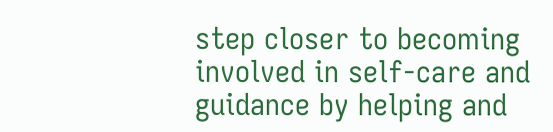step closer to becoming involved in self-care and guidance by helping and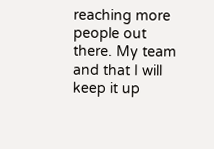reaching more people out there. My team and that I will keep it up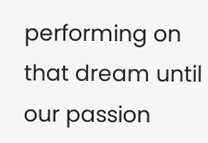performing on that dream until our passion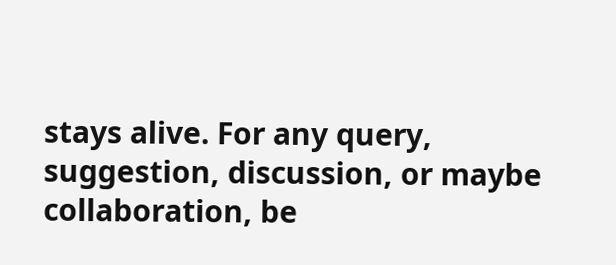stays alive. For any query, suggestion, discussion, or maybe collaboration, be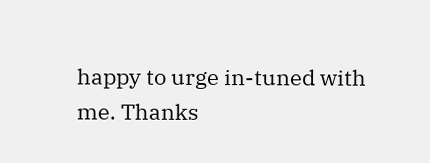happy to urge in-tuned with me. Thanks